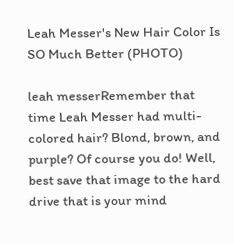Leah Messer's New Hair Color Is SO Much Better (PHOTO)

leah messerRemember that time Leah Messer had multi-colored hair? Blond, brown, and purple? Of course you do! Well, best save that image to the hard drive that is your mind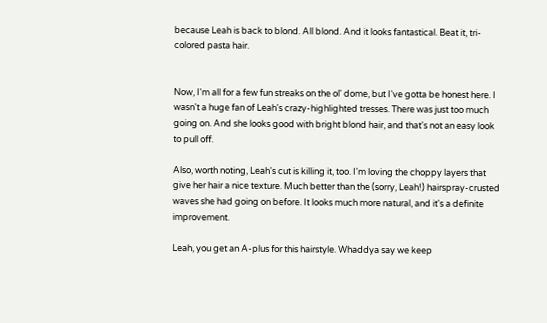because Leah is back to blond. All blond. And it looks fantastical. Beat it, tri-colored pasta hair.


Now, I'm all for a few fun streaks on the ol' dome, but I've gotta be honest here. I wasn't a huge fan of Leah's crazy-highlighted tresses. There was just too much going on. And she looks good with bright blond hair, and that's not an easy look to pull off.

Also, worth noting, Leah's cut is killing it, too. I'm loving the choppy layers that give her hair a nice texture. Much better than the (sorry, Leah!) hairspray-crusted waves she had going on before. It looks much more natural, and it's a definite improvement.

Leah, you get an A-plus for this hairstyle. Whaddya say we keep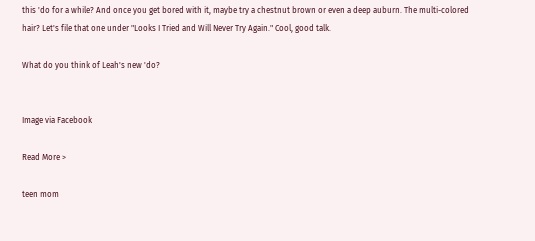this 'do for a while? And once you get bored with it, maybe try a chestnut brown or even a deep auburn. The multi-colored hair? Let's file that one under "Looks I Tried and Will Never Try Again." Cool, good talk.

What do you think of Leah's new 'do?


Image via Facebook

Read More >

teen mom